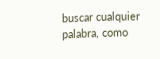buscar cualquier palabra, como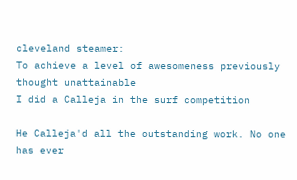cleveland steamer:
To achieve a level of awesomeness previously thought unattainable
I did a Calleja in the surf competition

He Calleja'd all the outstanding work. No one has ever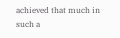achieved that much in such a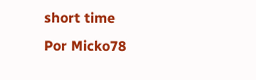short time
Por Micko78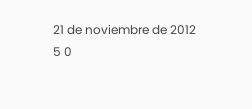21 de noviembre de 2012
5 0